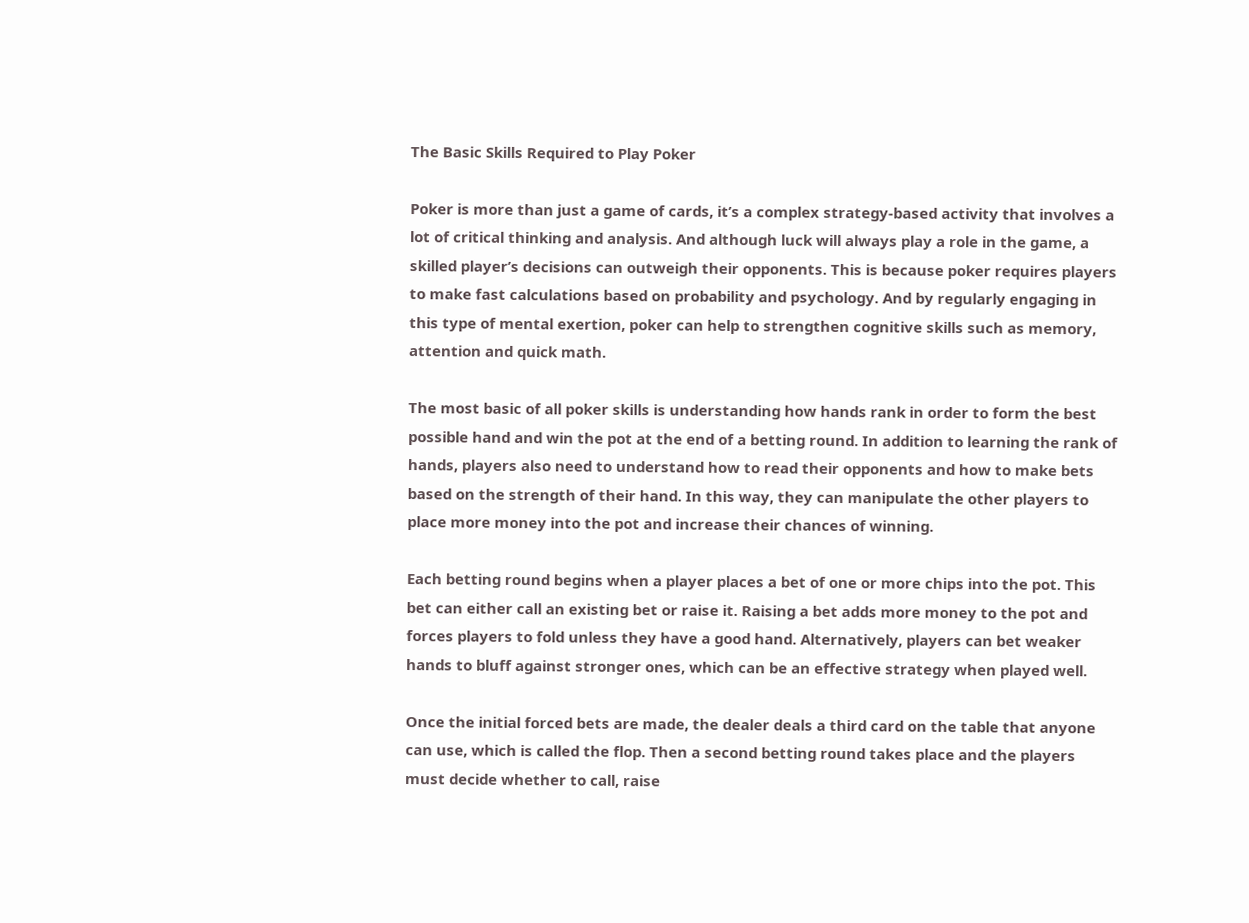The Basic Skills Required to Play Poker

Poker is more than just a game of cards, it’s a complex strategy-based activity that involves a lot of critical thinking and analysis. And although luck will always play a role in the game, a skilled player’s decisions can outweigh their opponents. This is because poker requires players to make fast calculations based on probability and psychology. And by regularly engaging in this type of mental exertion, poker can help to strengthen cognitive skills such as memory, attention and quick math.

The most basic of all poker skills is understanding how hands rank in order to form the best possible hand and win the pot at the end of a betting round. In addition to learning the rank of hands, players also need to understand how to read their opponents and how to make bets based on the strength of their hand. In this way, they can manipulate the other players to place more money into the pot and increase their chances of winning.

Each betting round begins when a player places a bet of one or more chips into the pot. This bet can either call an existing bet or raise it. Raising a bet adds more money to the pot and forces players to fold unless they have a good hand. Alternatively, players can bet weaker hands to bluff against stronger ones, which can be an effective strategy when played well.

Once the initial forced bets are made, the dealer deals a third card on the table that anyone can use, which is called the flop. Then a second betting round takes place and the players must decide whether to call, raise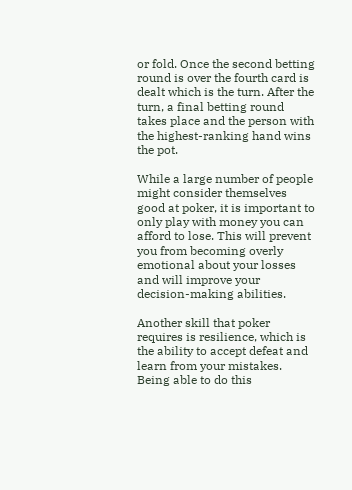or fold. Once the second betting round is over the fourth card is dealt which is the turn. After the turn, a final betting round takes place and the person with the highest-ranking hand wins the pot.

While a large number of people might consider themselves good at poker, it is important to only play with money you can afford to lose. This will prevent you from becoming overly emotional about your losses and will improve your decision-making abilities.

Another skill that poker requires is resilience, which is the ability to accept defeat and learn from your mistakes. Being able to do this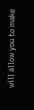will allow you to make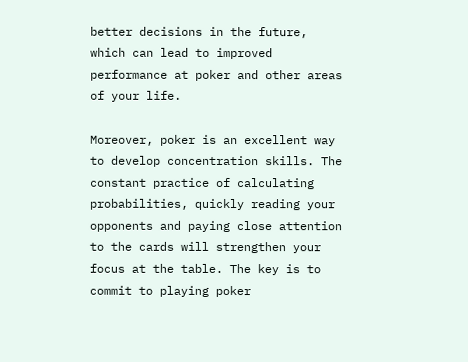better decisions in the future, which can lead to improved performance at poker and other areas of your life.

Moreover, poker is an excellent way to develop concentration skills. The constant practice of calculating probabilities, quickly reading your opponents and paying close attention to the cards will strengthen your focus at the table. The key is to commit to playing poker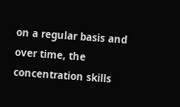on a regular basis and over time, the concentration skills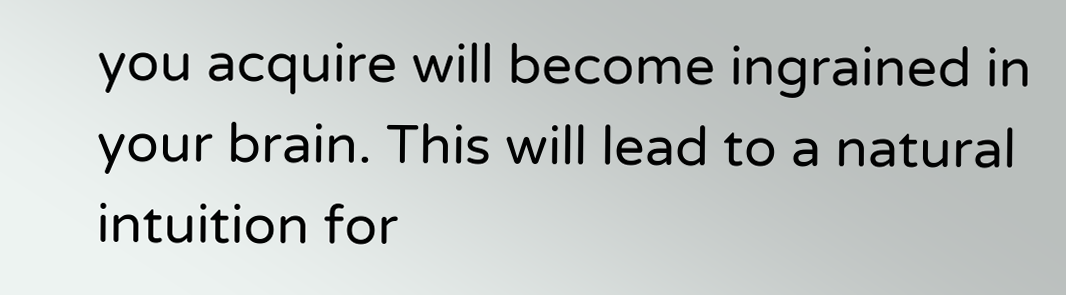you acquire will become ingrained in your brain. This will lead to a natural intuition for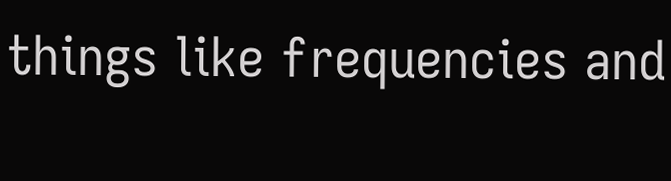things like frequencies and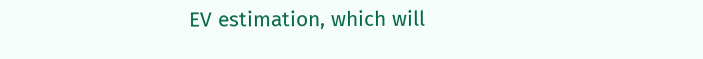EV estimation, which will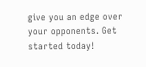give you an edge over your opponents. Get started today!